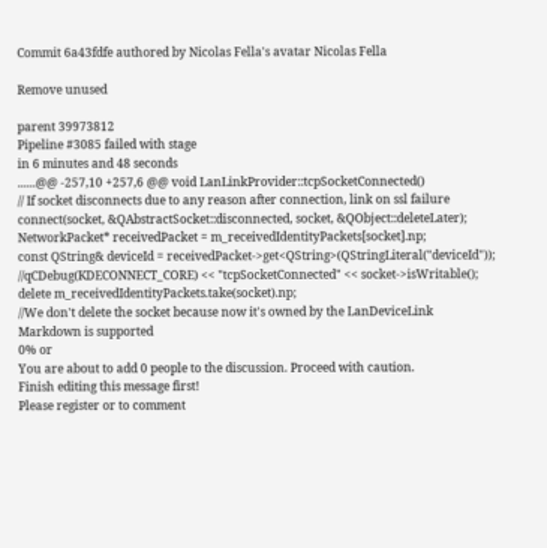Commit 6a43fdfe authored by Nicolas Fella's avatar Nicolas Fella

Remove unused

parent 39973812
Pipeline #3085 failed with stage
in 6 minutes and 48 seconds
......@@ -257,10 +257,6 @@ void LanLinkProvider::tcpSocketConnected()
// If socket disconnects due to any reason after connection, link on ssl failure
connect(socket, &QAbstractSocket::disconnected, socket, &QObject::deleteLater);
NetworkPacket* receivedPacket = m_receivedIdentityPackets[socket].np;
const QString& deviceId = receivedPacket->get<QString>(QStringLiteral("deviceId"));
//qCDebug(KDECONNECT_CORE) << "tcpSocketConnected" << socket->isWritable();
delete m_receivedIdentityPackets.take(socket).np;
//We don't delete the socket because now it's owned by the LanDeviceLink
Markdown is supported
0% or
You are about to add 0 people to the discussion. Proceed with caution.
Finish editing this message first!
Please register or to comment